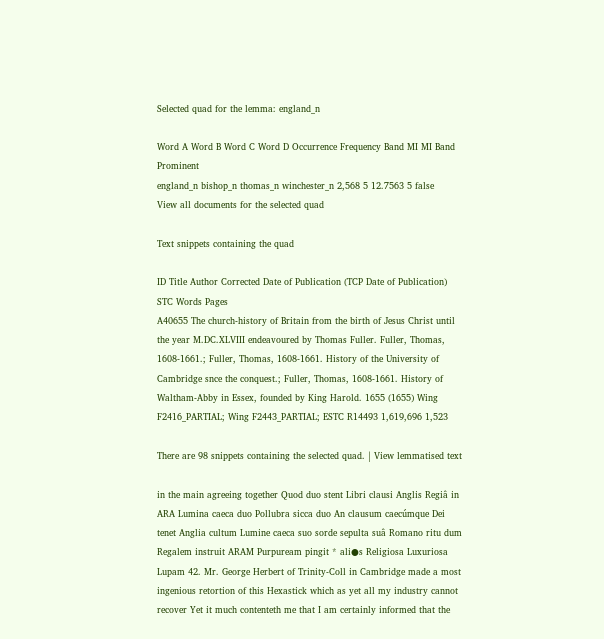Selected quad for the lemma: england_n

Word A Word B Word C Word D Occurrence Frequency Band MI MI Band Prominent
england_n bishop_n thomas_n winchester_n 2,568 5 12.7563 5 false
View all documents for the selected quad

Text snippets containing the quad

ID Title Author Corrected Date of Publication (TCP Date of Publication) STC Words Pages
A40655 The church-history of Britain from the birth of Jesus Christ until the year M.DC.XLVIII endeavoured by Thomas Fuller. Fuller, Thomas, 1608-1661.; Fuller, Thomas, 1608-1661. History of the University of Cambridge snce the conquest.; Fuller, Thomas, 1608-1661. History of Waltham-Abby in Essex, founded by King Harold. 1655 (1655) Wing F2416_PARTIAL; Wing F2443_PARTIAL; ESTC R14493 1,619,696 1,523

There are 98 snippets containing the selected quad. | View lemmatised text

in the main agreeing together Quod duo stent Libri clausi Anglis Regiâ in ARA Lumina caeca duo Pollubra sicca duo An clausum caecúmque Dei tenet Anglia cultum Lumine caeca suo sorde sepulta suâ Romano ritu dum Regalem instruit ARAM Purpuream pingit * ali●s Religiosa Luxuriosa Lupam 42. Mr. George Herbert of Trinity-Coll in Cambridge made a most ingenious retortion of this Hexastick which as yet all my industry cannot recover Yet it much contenteth me that I am certainly informed that the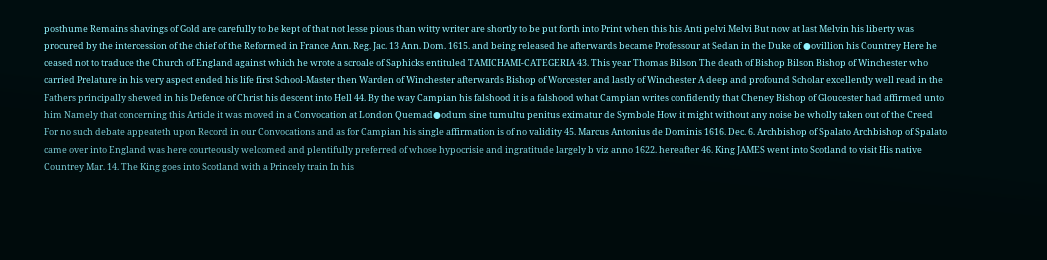posthume Remains shavings of Gold are carefully to be kept of that not lesse pious than witty writer are shortly to be put forth into Print when this his Anti pelvi Melvi But now at last Melvin his liberty was procured by the intercession of the chief of the Reformed in France Ann. Reg. Jac. 13 Ann. Dom. 1615. and being released he afterwards became Professour at Sedan in the Duke of ●ovillion his Countrey Here he ceased not to traduce the Church of England against which he wrote a scroale of Saphicks entituled TAMICHAMI-CATEGERIA 43. This year Thomas Bilson The death of Bishop Bilson Bishop of Winchester who carried Prelature in his very aspect ended his life first School-Master then Warden of Winchester afterwards Bishop of Worcester and lastly of Winchester A deep and profound Scholar excellently well read in the Fathers principally shewed in his Defence of Christ his descent into Hell 44. By the way Campian his falshood it is a falshood what Campian writes confidently that Cheney Bishop of Gloucester had affirmed unto him Namely that concerning this Article it was moved in a Convocation at London Quemad●odum sine tumultu penitus eximatur de Symbole How it might without any noise be wholly taken out of the Creed For no such debate appeateth upon Record in our Convocations and as for Campian his single affirmation is of no validity 45. Marcus Antonius de Dominis 1616. Dec. 6. Archbishop of Spalato Archbishop of Spalato came over into England was here courteously welcomed and plentifully preferred of whose hypocrisie and ingratitude largely b viz anno 1622. hereafter 46. King JAMES went into Scotland to visit His native Countrey Mar. 14. The King goes into Scotland with a Princely train In his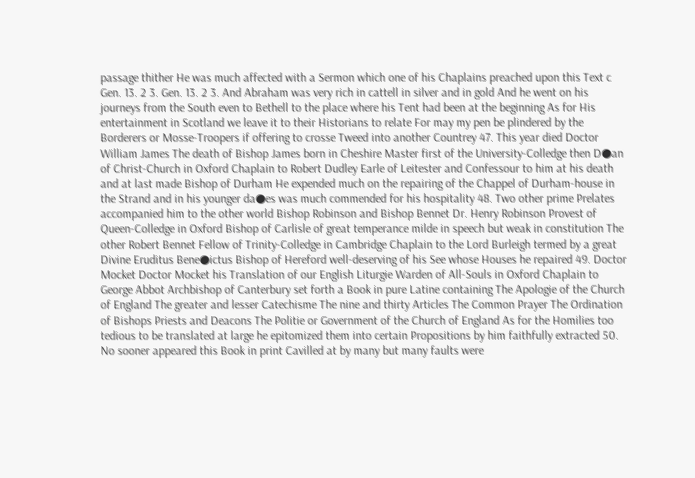passage thither He was much affected with a Sermon which one of his Chaplains preached upon this Text c Gen. 13. 2 3. Gen. 13. 2 3. And Abraham was very rich in cattell in silver and in gold And he went on his journeys from the South even to Bethell to the place where his Tent had been at the beginning As for His entertainment in Scotland we leave it to their Historians to relate For may my pen be plindered by the Borderers or Mosse-Troopers if offering to crosse Tweed into another Countrey 47. This year died Doctor William James The death of Bishop James born in Cheshire Master first of the University-Colledge then D●an of Christ-Church in Oxford Chaplain to Robert Dudley Earle of Leitester and Confessour to him at his death and at last made Bishop of Durham He expended much on the repairing of the Chappel of Durham-house in the Strand and in his younger da●es was much commended for his hospitality 48. Two other prime Prelates accompanied him to the other world Bishop Robinson and Bishop Bennet Dr. Henry Robinson Provest of Queen-Colledge in Oxford Bishop of Carlisle of great temperance milde in speech but weak in constitution The other Robert Bennet Fellow of Trinity-Colledge in Cambridge Chaplain to the Lord Burleigh termed by a great Divine Eruditus Bene●ictus Bishop of Hereford well-deserving of his See whose Houses he repaired 49. Doctor Mocket Doctor Mocket his Translation of our English Liturgie Warden of All-Souls in Oxford Chaplain to George Abbot Archbishop of Canterbury set forth a Book in pure Latine containing The Apologie of the Church of England The greater and lesser Catechisme The nine and thirty Articles The Common Prayer The Ordination of Bishops Priests and Deacons The Politie or Government of the Church of England As for the Homilies too tedious to be translated at large he epitomized them into certain Propositions by him faithfully extracted 50. No sooner appeared this Book in print Cavilled at by many but many faults were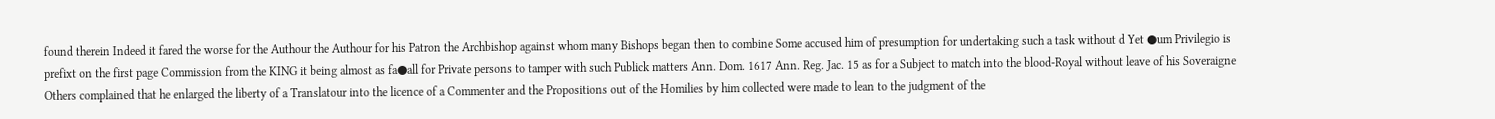found therein Indeed it fared the worse for the Authour the Authour for his Patron the Archbishop against whom many Bishops began then to combine Some accused him of presumption for undertaking such a task without d Yet ●um Privilegio is prefixt on the first page Commission from the KING it being almost as fa●all for Private persons to tamper with such Publick matters Ann. Dom. 1617 Ann. Reg. Jac. 15 as for a Subject to match into the blood-Royal without leave of his Soveraigne Others complained that he enlarged the liberty of a Translatour into the licence of a Commenter and the Propositions out of the Homilies by him collected were made to lean to the judgment of the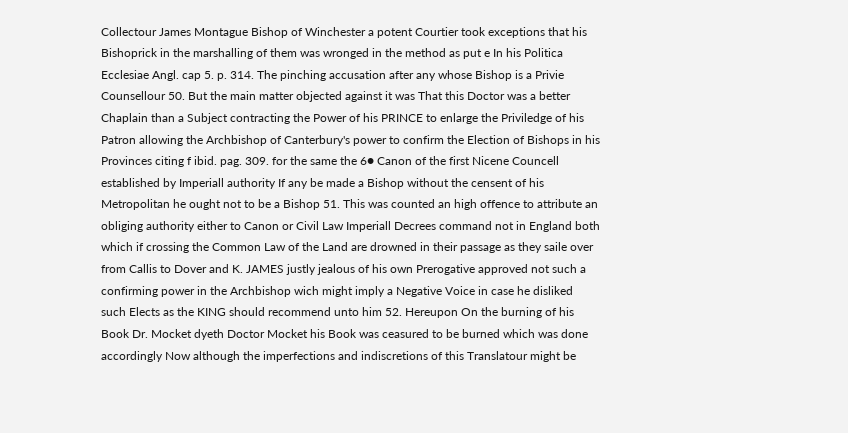Collectour James Montague Bishop of Winchester a potent Courtier took exceptions that his Bishoprick in the marshalling of them was wronged in the method as put e In his Politica Ecclesiae Angl. cap 5. p. 314. The pinching accusation after any whose Bishop is a Privie Counsellour 50. But the main matter objected against it was That this Doctor was a better Chaplain than a Subject contracting the Power of his PRINCE to enlarge the Priviledge of his Patron allowing the Archbishop of Canterbury's power to confirm the Election of Bishops in his Provinces citing f ibid. pag. 309. for the same the 6● Canon of the first Nicene Councell established by Imperiall authority If any be made a Bishop without the censent of his Metropolitan he ought not to be a Bishop 51. This was counted an high offence to attribute an obliging authority either to Canon or Civil Law Imperiall Decrees command not in England both which if crossing the Common Law of the Land are drowned in their passage as they saile over from Callis to Dover and K. JAMES justly jealous of his own Prerogative approved not such a confirming power in the Archbishop wich might imply a Negative Voice in case he disliked such Elects as the KING should recommend unto him 52. Hereupon On the burning of his Book Dr. Mocket dyeth Doctor Mocket his Book was ceasured to be burned which was done accordingly Now although the imperfections and indiscretions of this Translatour might be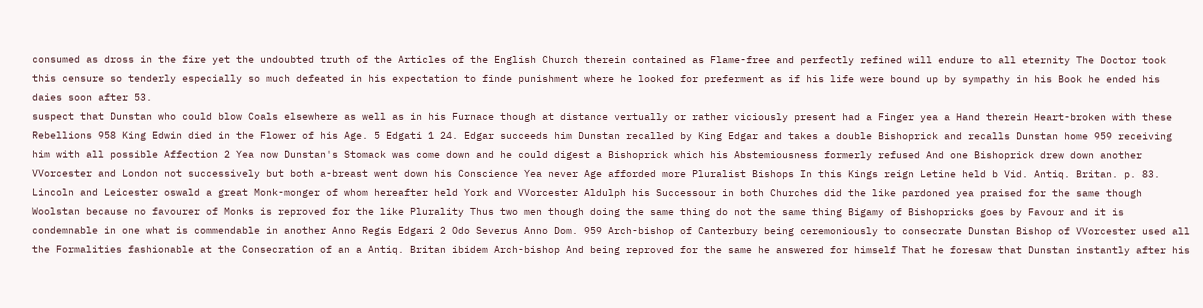consumed as dross in the fire yet the undoubted truth of the Articles of the English Church therein contained as Flame-free and perfectly refined will endure to all eternity The Doctor took this censure so tenderly especially so much defeated in his expectation to finde punishment where he looked for preferment as if his life were bound up by sympathy in his Book he ended his daies soon after 53.
suspect that Dunstan who could blow Coals elsewhere as well as in his Furnace though at distance vertually or rather viciously present had a Finger yea a Hand therein Heart-broken with these Rebellions 958 King Edwin died in the Flower of his Age. 5 Edgati 1 24. Edgar succeeds him Dunstan recalled by King Edgar and takes a double Bishoprick and recalls Dunstan home 959 receiving him with all possible Affection 2 Yea now Dunstan's Stomack was come down and he could digest a Bishoprick which his Abstemiousness formerly refused And one Bishoprick drew down another VVorcester and London not successively but both a-breast went down his Conscience Yea never Age afforded more Pluralist Bishops In this Kings reign Letine held b Vid. Antiq. Britan. p. 83. Lincoln and Leicester oswald a great Monk-monger of whom hereafter held York and VVorcester Aldulph his Successour in both Churches did the like pardoned yea praised for the same though Woolstan because no favourer of Monks is reproved for the like Plurality Thus two men though doing the same thing do not the same thing Bigamy of Bishopricks goes by Favour and it is condemnable in one what is commendable in another Anno Regis Edgari 2 Odo Severus Anno Dom. 959 Arch-bishop of Canterbury being ceremoniously to consecrate Dunstan Bishop of VVorcester used all the Formalities fashionable at the Consecration of an a Antiq. Britan ibidem Arch-bishop And being reproved for the same he answered for himself That he foresaw that Dunstan instantly after his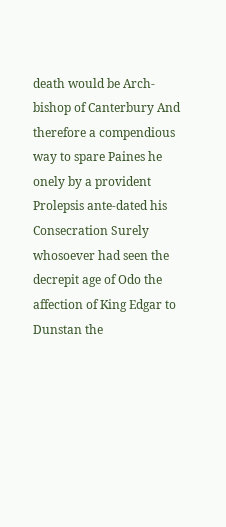death would be Arch-bishop of Canterbury And therefore a compendious way to spare Paines he onely by a provident Prolepsis ante-dated his Consecration Surely whosoever had seen the decrepit age of Odo the affection of King Edgar to Dunstan the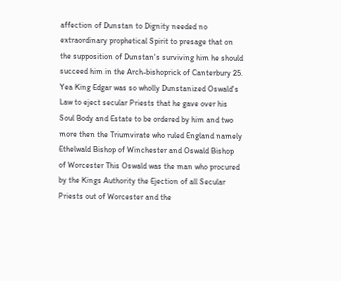affection of Dunstan to Dignity needed no extraordinary prophetical Spirit to presage that on the supposition of Dunstan's surviving him he should succeed him in the Arch-bishoprick of Canterbury 25. Yea King Edgar was so wholly Dunstanized Oswald's Law to eject secular Priests that he gave over his Soul Body and Estate to be ordered by him and two more then the Triumvirate who ruled England namely Ethelwald Bishop of Winchester and Oswald Bishop of Worcester This Oswald was the man who procured by the Kings Authority the Ejection of all Secular Priests out of Worcester and the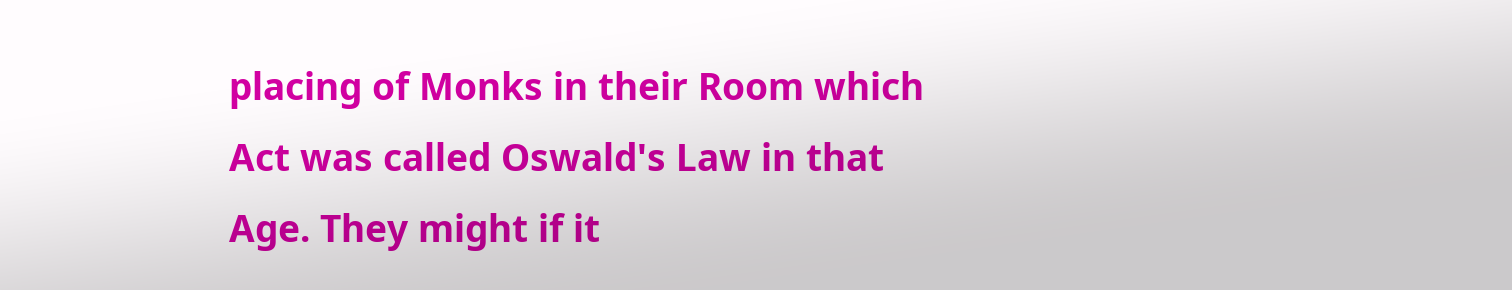placing of Monks in their Room which Act was called Oswald's Law in that Age. They might if it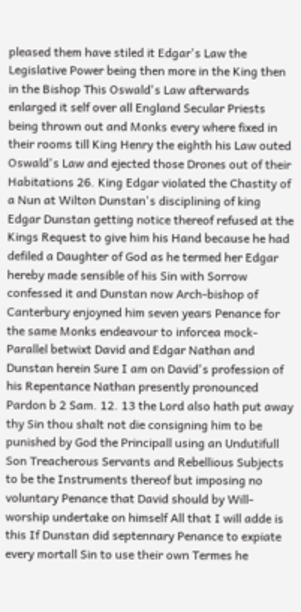pleased them have stiled it Edgar's Law the Legislative Power being then more in the King then in the Bishop This Oswald's Law afterwards enlarged it self over all England Secular Priests being thrown out and Monks every where fixed in their rooms till King Henry the eighth his Law outed Oswald's Law and ejected those Drones out of their Habitations 26. King Edgar violated the Chastity of a Nun at Wilton Dunstan's disciplining of king Edgar Dunstan getting notice thereof refused at the Kings Request to give him his Hand because he had defiled a Daughter of God as he termed her Edgar hereby made sensible of his Sin with Sorrow confessed it and Dunstan now Arch-bishop of Canterbury enjoyned him seven years Penance for the same Monks endeavour to inforcea mock-Parallel betwixt David and Edgar Nathan and Dunstan herein Sure I am on David's profession of his Repentance Nathan presently pronounced Pardon b 2 Sam. 12. 13 the Lord also hath put away thy Sin thou shalt not die consigning him to be punished by God the Principall using an Undutifull Son Treacherous Servants and Rebellious Subjects to be the Instruments thereof but imposing no voluntary Penance that David should by Will-worship undertake on himself All that I will adde is this If Dunstan did septennary Penance to expiate every mortall Sin to use their own Termes he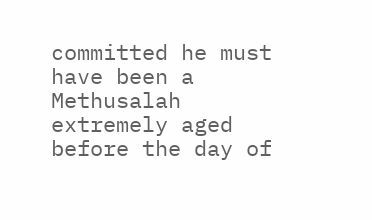committed he must have been a Methusalah extremely aged before the day of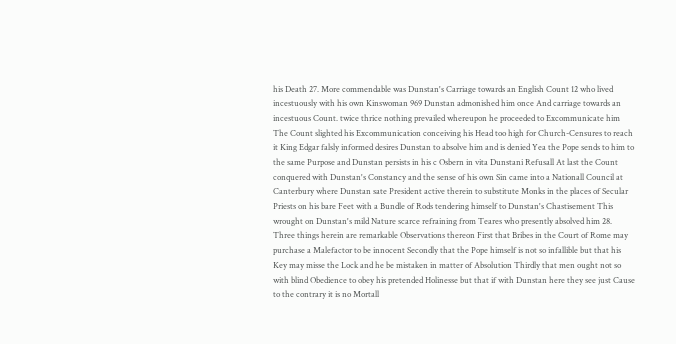his Death 27. More commendable was Dunstan's Carriage towards an English Count 12 who lived incestuously with his own Kinswoman 969 Dunstan admonished him once And carriage towards an incestuous Count. twice thrice nothing prevailed whereupon he proceeded to Excommunicate him The Count slighted his Excommunication conceiving his Head too high for Church-Censures to reach it King Edgar falsly informed desires Dunstan to absolve him and is denied Yea the Pope sends to him to the same Purpose and Dunstan persists in his c Osbern in vita Dunstani Refusall At last the Count conquered with Dunstan's Constancy and the sense of his own Sin came into a Nationall Council at Canterbury where Dunstan sate President active therein to substitute Monks in the places of Secular Priests on his bare Feet with a Bundle of Rods tendering himself to Dunstan's Chastisement This wrought on Dunstan's mild Nature scarce refraining from Teares who presently absolved him 28. Three things herein are remarkable Observations thereon First that Bribes in the Court of Rome may purchase a Malefactor to be innocent Secondly that the Pope himself is not so infallible but that his Key may misse the Lock and he be mistaken in matter of Absolution Thirdly that men ought not so with blind Obedience to obey his pretended Holinesse but that if with Dunstan here they see just Cause to the contrary it is no Mortall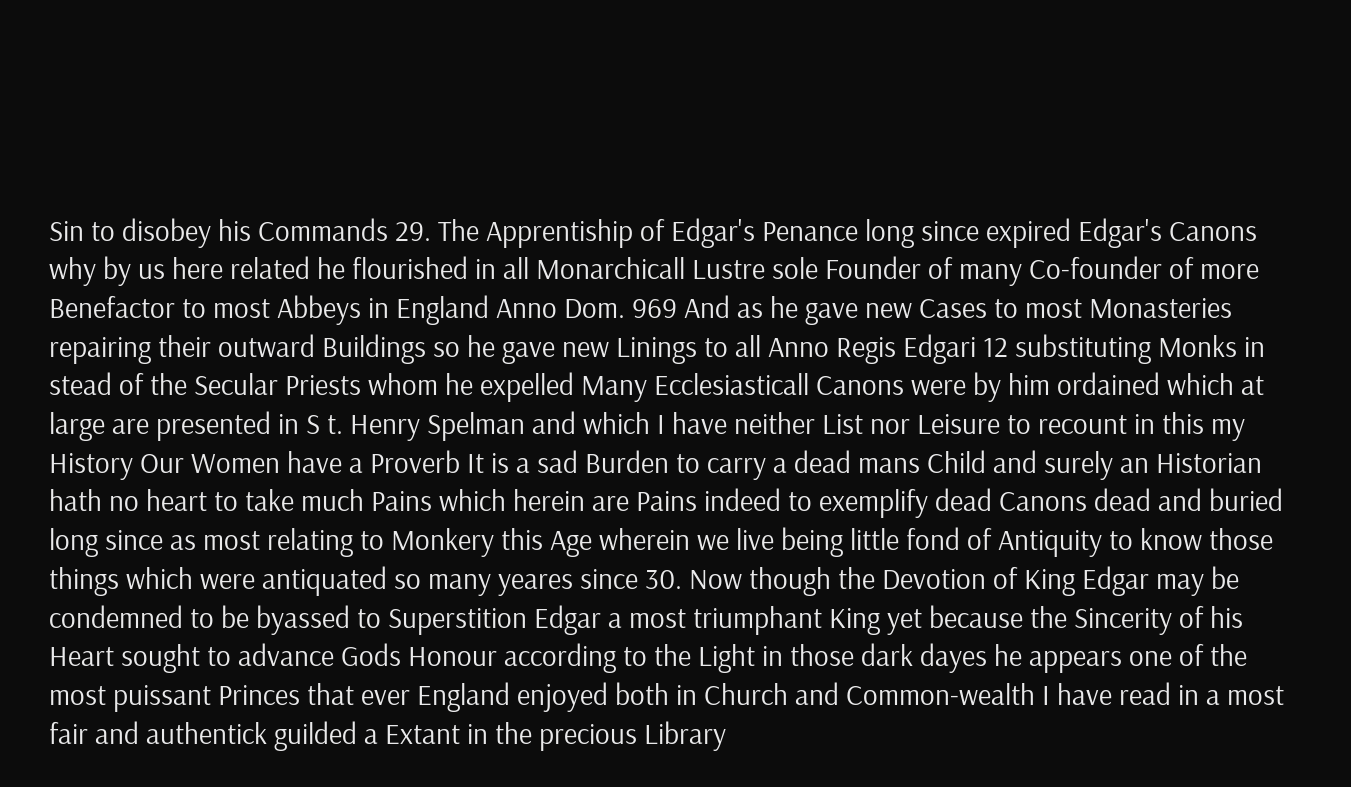Sin to disobey his Commands 29. The Apprentiship of Edgar's Penance long since expired Edgar's Canons why by us here related he flourished in all Monarchicall Lustre sole Founder of many Co-founder of more Benefactor to most Abbeys in England Anno Dom. 969 And as he gave new Cases to most Monasteries repairing their outward Buildings so he gave new Linings to all Anno Regis Edgari 12 substituting Monks in stead of the Secular Priests whom he expelled Many Ecclesiasticall Canons were by him ordained which at large are presented in S t. Henry Spelman and which I have neither List nor Leisure to recount in this my History Our Women have a Proverb It is a sad Burden to carry a dead mans Child and surely an Historian hath no heart to take much Pains which herein are Pains indeed to exemplify dead Canons dead and buried long since as most relating to Monkery this Age wherein we live being little fond of Antiquity to know those things which were antiquated so many yeares since 30. Now though the Devotion of King Edgar may be condemned to be byassed to Superstition Edgar a most triumphant King yet because the Sincerity of his Heart sought to advance Gods Honour according to the Light in those dark dayes he appears one of the most puissant Princes that ever England enjoyed both in Church and Common-wealth I have read in a most fair and authentick guilded a Extant in the precious Library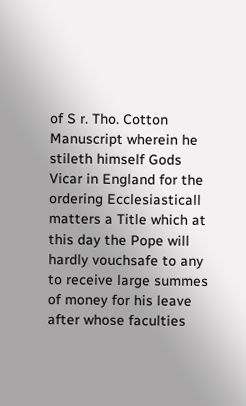of S r. Tho. Cotton Manuscript wherein he stileth himself Gods Vicar in England for the ordering Ecclesiasticall matters a Title which at this day the Pope will hardly vouchsafe to any
to receive large summes of money for his leave after whose faculties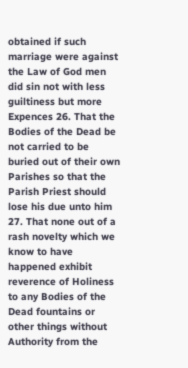obtained if such marriage were against the Law of God men did sin not with less guiltiness but more Expences 26. That the Bodies of the Dead be not carried to be buried out of their own Parishes so that the Parish Priest should lose his due unto him 27. That none out of a rash novelty which we know to have happened exhibit reverence of Holiness to any Bodies of the Dead fountains or other things without Authority from the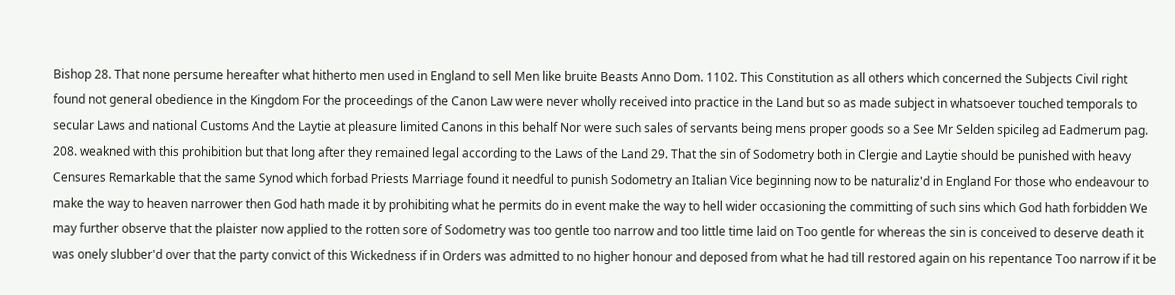Bishop 28. That none persume hereafter what hitherto men used in England to sell Men like bruite Beasts Anno Dom. 1102. This Constitution as all others which concerned the Subjects Civil right found not general obedience in the Kingdom For the proceedings of the Canon Law were never wholly received into practice in the Land but so as made subject in whatsoever touched temporals to secular Laws and national Customs And the Laytie at pleasure limited Canons in this behalf Nor were such sales of servants being mens proper goods so a See Mr Selden spicileg ad Eadmerum pag. 208. weakned with this prohibition but that long after they remained legal according to the Laws of the Land 29. That the sin of Sodometry both in Clergie and Laytie should be punished with heavy Censures Remarkable that the same Synod which forbad Priests Marriage found it needful to punish Sodometry an Italian Vice beginning now to be naturaliz'd in England For those who endeavour to make the way to heaven narrower then God hath made it by prohibiting what he permits do in event make the way to hell wider occasioning the committing of such sins which God hath forbidden We may further observe that the plaister now applied to the rotten sore of Sodometry was too gentle too narrow and too little time laid on Too gentle for whereas the sin is conceived to deserve death it was onely slubber'd over that the party convict of this Wickedness if in Orders was admitted to no higher honour and deposed from what he had till restored again on his repentance Too narrow if it be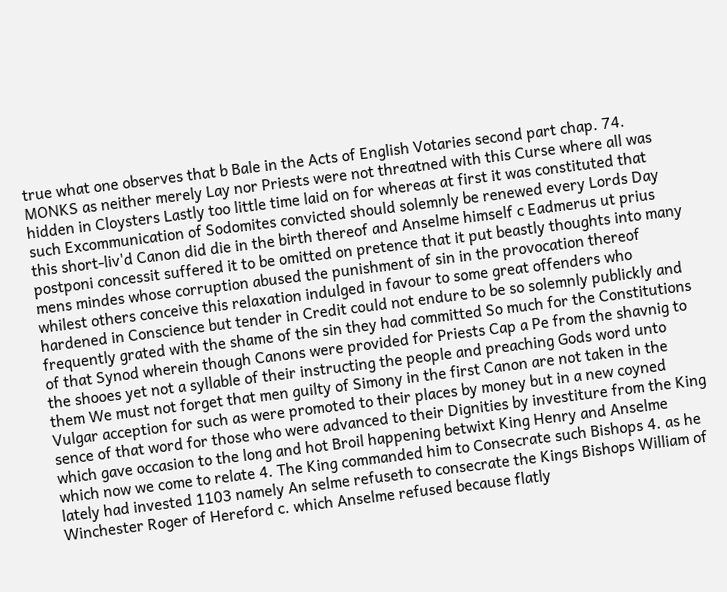true what one observes that b Bale in the Acts of English Votaries second part chap. 74. MONKS as neither merely Lay nor Priests were not threatned with this Curse where all was hidden in Cloysters Lastly too little time laid on for whereas at first it was constituted that such Excommunication of Sodomites convicted should solemnly be renewed every Lords Day this short-liv'd Canon did die in the birth thereof and Anselme himself c Eadmerus ut prius postponi concessit suffered it to be omitted on pretence that it put beastly thoughts into many mens mindes whose corruption abused the punishment of sin in the provocation thereof whilest others conceive this relaxation indulged in favour to some great offenders who hardened in Conscience but tender in Credit could not endure to be so solemnly publickly and frequently grated with the shame of the sin they had committed So much for the Constitutions of that Synod wherein though Canons were provided for Priests Cap a Pe from the shavnig to the shooes yet not a syllable of their instructing the people and preaching Gods word unto them We must not forget that men guilty of Simony in the first Canon are not taken in the Vulgar acception for such as were promoted to their places by money but in a new coyned sence of that word for those who were advanced to their Dignities by investiture from the King which gave occasion to the long and hot Broil happening betwixt King Henry and Anselme which now we come to relate 4. The King commanded him to Consecrate such Bishops 4. as he lately had invested 1103 namely An selme refuseth to consecrate the Kings Bishops William of Winchester Roger of Hereford c. which Anselme refused because flatly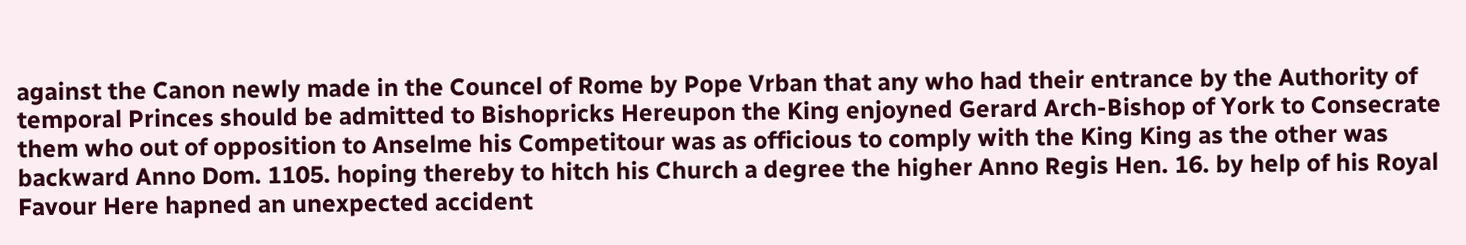against the Canon newly made in the Councel of Rome by Pope Vrban that any who had their entrance by the Authority of temporal Princes should be admitted to Bishopricks Hereupon the King enjoyned Gerard Arch-Bishop of York to Consecrate them who out of opposition to Anselme his Competitour was as officious to comply with the King King as the other was backward Anno Dom. 1105. hoping thereby to hitch his Church a degree the higher Anno Regis Hen. 16. by help of his Royal Favour Here hapned an unexpected accident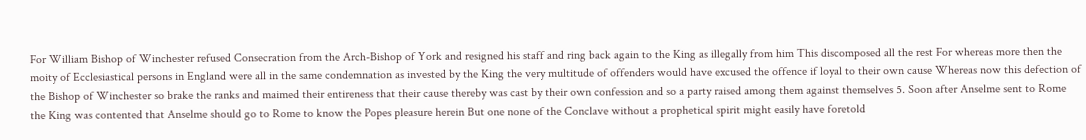For William Bishop of Winchester refused Consecration from the Arch-Bishop of York and resigned his staff and ring back again to the King as illegally from him This discomposed all the rest For whereas more then the moity of Ecclesiastical persons in England were all in the same condemnation as invested by the King the very multitude of offenders would have excused the offence if loyal to their own cause Whereas now this defection of the Bishop of Winchester so brake the ranks and maimed their entireness that their cause thereby was cast by their own confession and so a party raised among them against themselves 5. Soon after Anselme sent to Rome the King was contented that Anselme should go to Rome to know the Popes pleasure herein But one none of the Conclave without a prophetical spirit might easily have foretold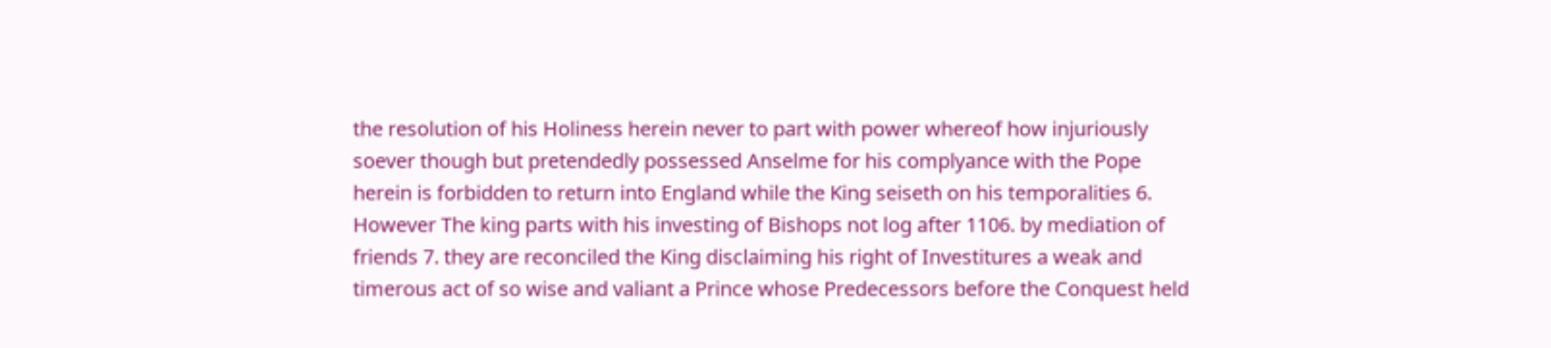the resolution of his Holiness herein never to part with power whereof how injuriously soever though but pretendedly possessed Anselme for his complyance with the Pope herein is forbidden to return into England while the King seiseth on his temporalities 6. However The king parts with his investing of Bishops not log after 1106. by mediation of friends 7. they are reconciled the King disclaiming his right of Investitures a weak and timerous act of so wise and valiant a Prince whose Predecessors before the Conquest held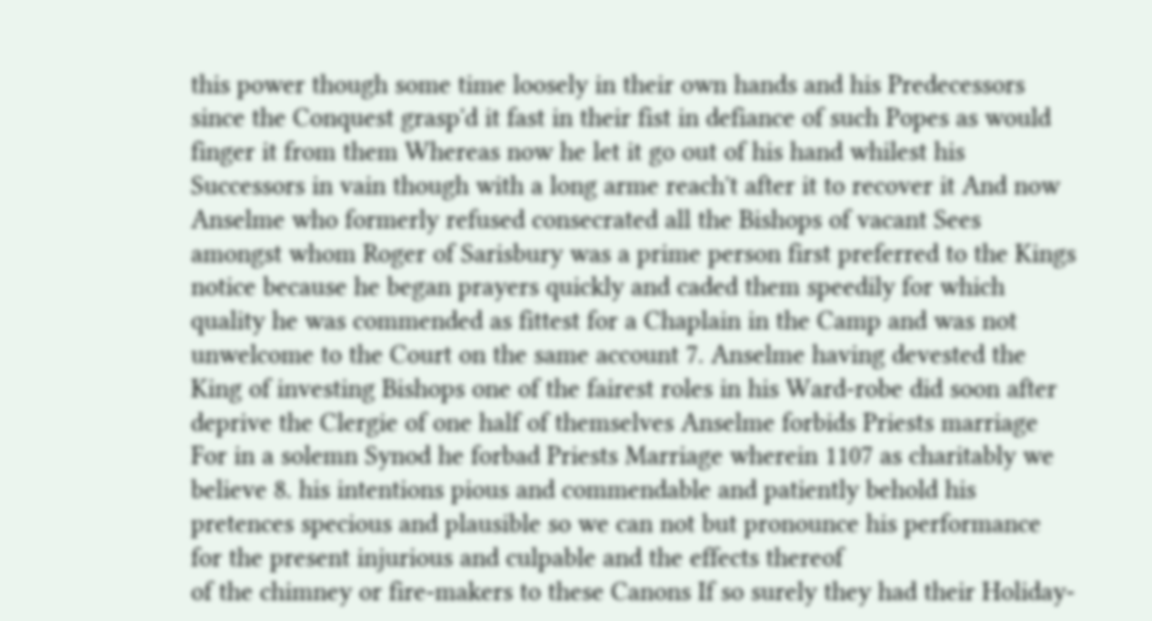this power though some time loosely in their own hands and his Predecessors since the Conquest grasp'd it fast in their fist in defiance of such Popes as would finger it from them Whereas now he let it go out of his hand whilest his Successors in vain though with a long arme reach't after it to recover it And now Anselme who formerly refused consecrated all the Bishops of vacant Sees amongst whom Roger of Sarisbury was a prime person first preferred to the Kings notice because he began prayers quickly and caded them speedily for which quality he was commended as fittest for a Chaplain in the Camp and was not unwelcome to the Court on the same account 7. Anselme having devested the King of investing Bishops one of the fairest roles in his Ward-robe did soon after deprive the Clergie of one half of themselves Anselme forbids Priests marriage For in a solemn Synod he forbad Priests Marriage wherein 1107 as charitably we believe 8. his intentions pious and commendable and patiently behold his pretences specious and plausible so we can not but pronounce his performance for the present injurious and culpable and the effects thereof
of the chimney or fire-makers to these Canons If so surely they had their Holiday-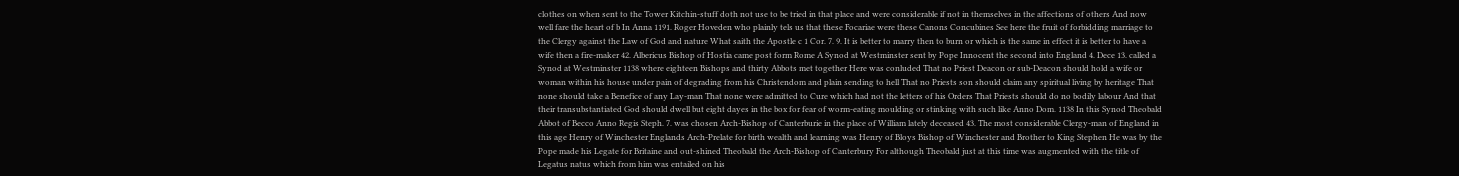clothes on when sent to the Tower Kitchin-stuff doth not use to be tried in that place and were considerable if not in themselves in the affections of others And now well fare the heart of b In Anna 1191. Roger Hoveden who plainly tels us that these Focariae were these Canons Concubines See here the fruit of forbidding marriage to the Clergy against the Law of God and nature What saith the Apostle c 1 Cor. 7. 9. It is better to marry then to burn or which is the same in effect it is better to have a wife then a fire-maker 42. Albericus Bishop of Hostia came post form Rome A Synod at Westminster sent by Pope Innocent the second into England 4. Dece 13. called a Synod at Westminster 1138 where eighteen Bishops and thirty Abbots met together Here was conluded That no Priest Deacon or sub-Deacon should hold a wife or woman within his house under pain of degrading from his Christendom and plain sending to hell That no Priests son should claim any spiritual living by heritage That none should take a Benefice of any Lay-man That none were admitted to Cure which had not the letters of his Orders That Priests should do no bodily labour And that their transubstantiated God should dwell but eight dayes in the box for fear of worm-eating moulding or stinking with such like Anno Dom. 1138 In this Synod Theobald Abbot of Becco Anno Regis Steph. 7. was chosen Arch-Bishop of Canterburie in the place of William lately deceased 43. The most considerable Clergy-man of England in this age Henry of Winchester Englands Arch-Prelate for birth wealth and learning was Henry of Bloys Bishop of Winchester and Brother to King Stephen He was by the Pope made his Legate for Britaine and out-shined Theobald the Arch-Bishop of Canterbury For although Theobald just at this time was augmented with the title of Legatus natus which from him was entailed on his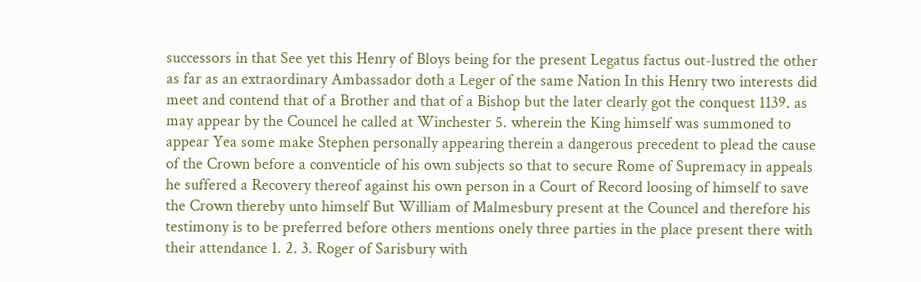successors in that See yet this Henry of Bloys being for the present Legatus factus out-lustred the other as far as an extraordinary Ambassador doth a Leger of the same Nation In this Henry two interests did meet and contend that of a Brother and that of a Bishop but the later clearly got the conquest 1139. as may appear by the Councel he called at Winchester 5. wherein the King himself was summoned to appear Yea some make Stephen personally appearing therein a dangerous precedent to plead the cause of the Crown before a conventicle of his own subjects so that to secure Rome of Supremacy in appeals he suffered a Recovery thereof against his own person in a Court of Record loosing of himself to save the Crown thereby unto himself But William of Malmesbury present at the Councel and therefore his testimony is to be preferred before others mentions onely three parties in the place present there with their attendance 1. 2. 3. Roger of Sarisbury with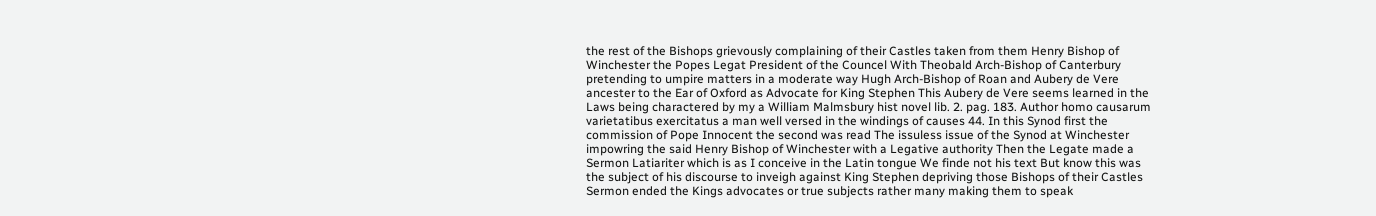the rest of the Bishops grievously complaining of their Castles taken from them Henry Bishop of Winchester the Popes Legat President of the Councel With Theobald Arch-Bishop of Canterbury pretending to umpire matters in a moderate way Hugh Arch-Bishop of Roan and Aubery de Vere ancester to the Ear of Oxford as Advocate for King Stephen This Aubery de Vere seems learned in the Laws being charactered by my a William Malmsbury hist novel lib. 2. pag. 183. Author homo causarum varietatibus exercitatus a man well versed in the windings of causes 44. In this Synod first the commission of Pope Innocent the second was read The issuless issue of the Synod at Winchester impowring the said Henry Bishop of Winchester with a Legative authority Then the Legate made a Sermon Latiariter which is as I conceive in the Latin tongue We finde not his text But know this was the subject of his discourse to inveigh against King Stephen depriving those Bishops of their Castles Sermon ended the Kings advocates or true subjects rather many making them to speak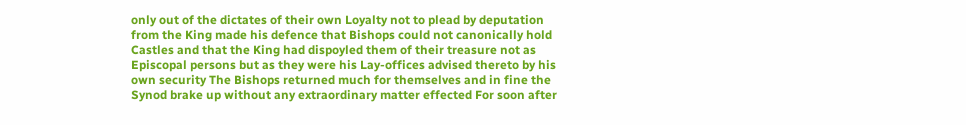only out of the dictates of their own Loyalty not to plead by deputation from the King made his defence that Bishops could not canonically hold Castles and that the King had dispoyled them of their treasure not as Episcopal persons but as they were his Lay-offices advised thereto by his own security The Bishops returned much for themselves and in fine the Synod brake up without any extraordinary matter effected For soon after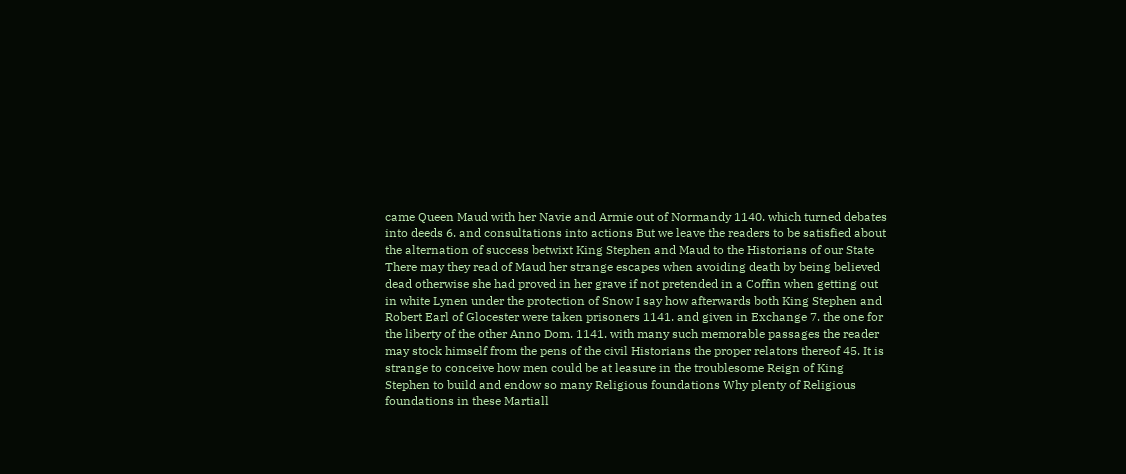came Queen Maud with her Navie and Armie out of Normandy 1140. which turned debates into deeds 6. and consultations into actions But we leave the readers to be satisfied about the alternation of success betwixt King Stephen and Maud to the Historians of our State There may they read of Maud her strange escapes when avoiding death by being believed dead otherwise she had proved in her grave if not pretended in a Coffin when getting out in white Lynen under the protection of Snow I say how afterwards both King Stephen and Robert Earl of Glocester were taken prisoners 1141. and given in Exchange 7. the one for the liberty of the other Anno Dom. 1141. with many such memorable passages the reader may stock himself from the pens of the civil Historians the proper relators thereof 45. It is strange to conceive how men could be at leasure in the troublesome Reign of King Stephen to build and endow so many Religious foundations Why plenty of Religious foundations in these Martiall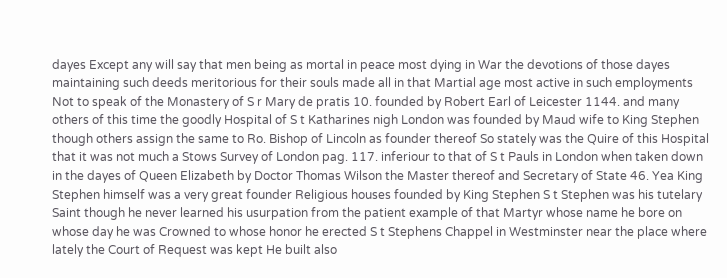dayes Except any will say that men being as mortal in peace most dying in War the devotions of those dayes maintaining such deeds meritorious for their souls made all in that Martial age most active in such employments Not to speak of the Monastery of S r Mary de pratis 10. founded by Robert Earl of Leicester 1144. and many others of this time the goodly Hospital of S t Katharines nigh London was founded by Maud wife to King Stephen though others assign the same to Ro. Bishop of Lincoln as founder thereof So stately was the Quire of this Hospital that it was not much a Stows Survey of London pag. 117. inferiour to that of S t Pauls in London when taken down in the dayes of Queen Elizabeth by Doctor Thomas Wilson the Master thereof and Secretary of State 46. Yea King Stephen himself was a very great founder Religious houses founded by King Stephen S t Stephen was his tutelary Saint though he never learned his usurpation from the patient example of that Martyr whose name he bore on whose day he was Crowned to whose honor he erected S t Stephens Chappel in Westminster near the place where lately the Court of Request was kept He built also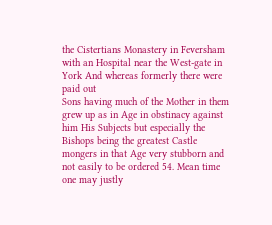the Cistertians Monastery in Feversham with an Hospital near the West-gate in York And whereas formerly there were paid out
Sons having much of the Mother in them grew up as in Age in obstinacy against him His Subjects but especially the Bishops being the greatest Castle mongers in that Age very stubborn and not easily to be ordered 54. Mean time one may justly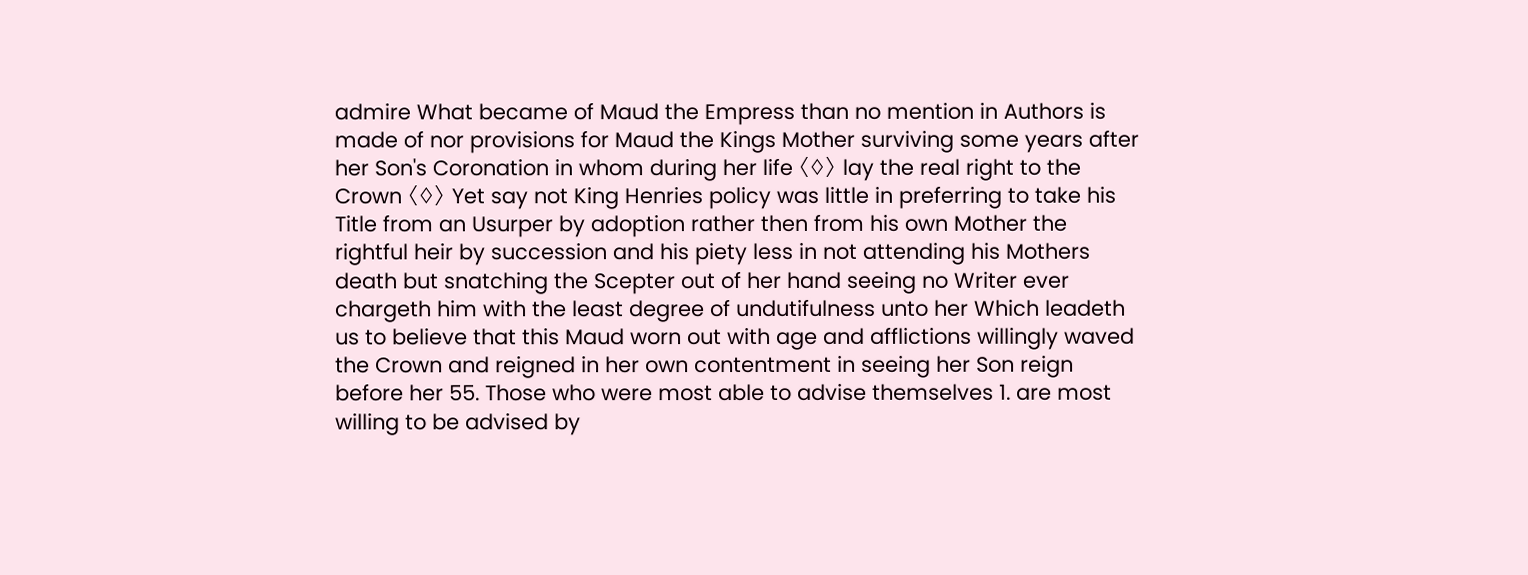admire What became of Maud the Empress than no mention in Authors is made of nor provisions for Maud the Kings Mother surviving some years after her Son's Coronation in whom during her life 〈◊〉 lay the real right to the Crown 〈◊〉 Yet say not King Henries policy was little in preferring to take his Title from an Usurper by adoption rather then from his own Mother the rightful heir by succession and his piety less in not attending his Mothers death but snatching the Scepter out of her hand seeing no Writer ever chargeth him with the least degree of undutifulness unto her Which leadeth us to believe that this Maud worn out with age and afflictions willingly waved the Crown and reigned in her own contentment in seeing her Son reign before her 55. Those who were most able to advise themselves 1. are most willing to be advised by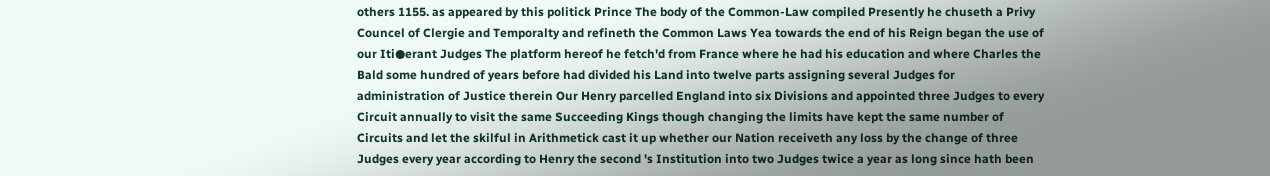others 1155. as appeared by this politick Prince The body of the Common-Law compiled Presently he chuseth a Privy Councel of Clergie and Temporalty and refineth the Common Laws Yea towards the end of his Reign began the use of our Iti●erant Judges The platform hereof he fetch'd from France where he had his education and where Charles the Bald some hundred of years before had divided his Land into twelve parts assigning several Judges for administration of Justice therein Our Henry parcelled England into six Divisions and appointed three Judges to every Circuit annually to visit the same Succeeding Kings though changing the limits have kept the same number of Circuits and let the skilful in Arithmetick cast it up whether our Nation receiveth any loss by the change of three Judges every year according to Henry the second 's Institution into two Judges twice a year as long since hath been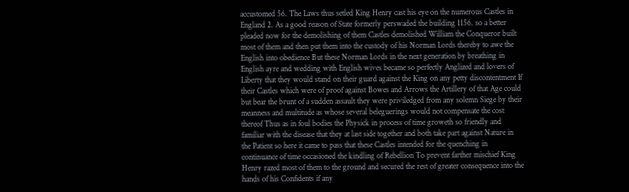accustomed 56. The Laws thus setled King Henry cast his eye on the numerous Castles in England 2. As a good reason of State formerly perswaded the building 1156. so a better pleaded now for the demolishing of them Castles demolished William the Conqueror built most of them and then put them into the custody of his Norman Lords thereby to awe the English into obedience But these Norman Lords in the next generation by breathing in English ayre and wedding with English wives became so perfectly Anglized and lovers of Liberty that they would stand on their guard against the King on any petty discontentment If their Castles which were of proof against Bowes and Arrows the Artillery of that Age could but bear the brunt of a sudden assault they were priviledged from any solemn Siege by their meanness and multitude as whose several beleguerings would not compensate the cost thereof Thus as in foul bodies the Physick in process of time groweth so friendly and familiar with the disease that they at last side together and both take part against Nature in the Patient so here it came to pass that these Castles intended for the quenching in continuance of time occasioned the kindling of Rebellion To prevent farther mischief King Henry razed most of them to the ground and secured the rest of greater consequence into the hands of his Confidents if any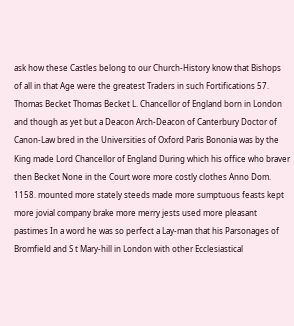ask how these Castles belong to our Church-History know that Bishops of all in that Age were the greatest Traders in such Fortifications 57. Thomas Becket Thomas Becket L. Chancellor of England born in London and though as yet but a Deacon Arch-Deacon of Canterbury Doctor of Canon-Law bred in the Universities of Oxford Paris Bononia was by the King made Lord Chancellor of England During which his office who braver then Becket None in the Court wore more costly clothes Anno Dom. 1158. mounted more stately steeds made more sumptuous feasts kept more jovial company brake more merry jests used more pleasant pastimes In a word he was so perfect a Lay-man that his Parsonages of Bromfield and S t Mary-hill in London with other Ecclesiastical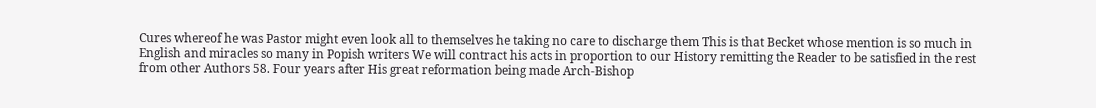Cures whereof he was Pastor might even look all to themselves he taking no care to discharge them This is that Becket whose mention is so much in English and miracles so many in Popish writers We will contract his acts in proportion to our History remitting the Reader to be satisfied in the rest from other Authors 58. Four years after His great reformation being made Arch-Bishop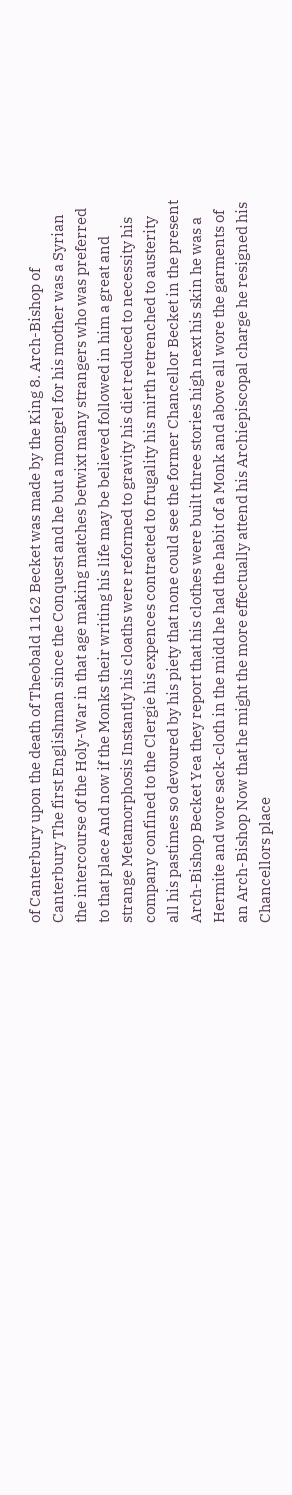of Canterbury upon the death of Theobald 1162 Becket was made by the King 8. Arch-Bishop of Canterbury The first Englishman since the Conquest and he but a mongrel for his mother was a Syrian the intercourse of the Holy-War in that age making matches betwixt many strangers who was preferred to that place And now if the Monks their writing his life may be believed followed in him a great and strange Metamorphosis Instantly his cloaths were reformed to gravity his diet reduced to necessity his company confined to the Clergie his expences contracted to frugality his mirth retrenched to austerity all his pastimes so devoured by his piety that none could see the former Chancellor Becket in the present Arch-Bishop Becket Yea they report that his clothes were built three stories high next his skin he was a Hermite and wore sack-cloth in the midd he had the habit of a Monk and above all wore the garments of an Arch-Bishop Now that he might the more effectually attend his Archiepiscopal charge he resigned his Chancellors place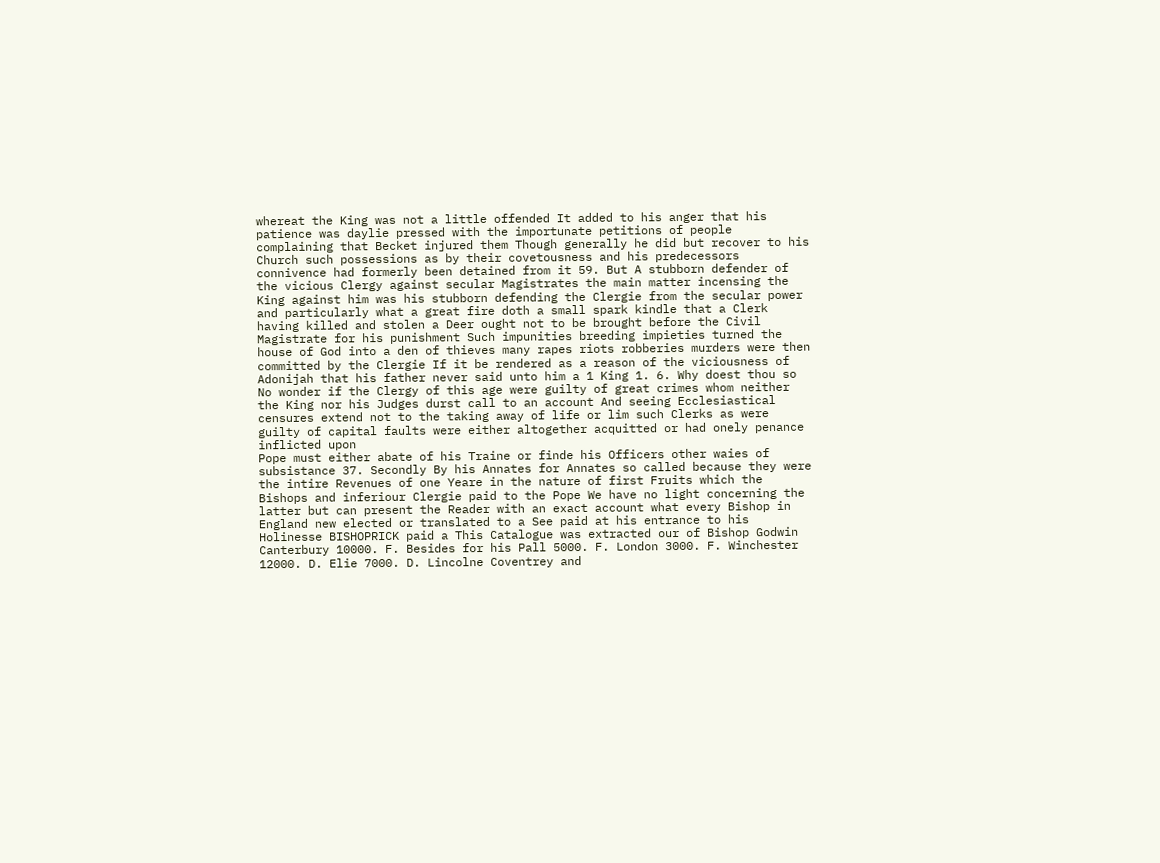whereat the King was not a little offended It added to his anger that his patience was daylie pressed with the importunate petitions of people complaining that Becket injured them Though generally he did but recover to his Church such possessions as by their covetousness and his predecessors connivence had formerly been detained from it 59. But A stubborn defender of the vicious Clergy against secular Magistrates the main matter incensing the King against him was his stubborn defending the Clergie from the secular power and particularly what a great fire doth a small spark kindle that a Clerk having killed and stolen a Deer ought not to be brought before the Civil Magistrate for his punishment Such impunities breeding impieties turned the house of God into a den of thieves many rapes riots robberies murders were then committed by the Clergie If it be rendered as a reason of the viciousness of Adonijah that his father never said unto him a 1 King 1. 6. Why doest thou so No wonder if the Clergy of this age were guilty of great crimes whom neither the King nor his Judges durst call to an account And seeing Ecclesiastical censures extend not to the taking away of life or lim such Clerks as were guilty of capital faults were either altogether acquitted or had onely penance inflicted upon
Pope must either abate of his Traine or finde his Officers other waies of subsistance 37. Secondly By his Annates for Annates so called because they were the intire Revenues of one Yeare in the nature of first Fruits which the Bishops and inferiour Clergie paid to the Pope We have no light concerning the latter but can present the Reader with an exact account what every Bishop in England new elected or translated to a See paid at his entrance to his Holinesse BISHOPRICK paid a This Catalogue was extracted our of Bishop Godwin Canterbury 10000. F. Besides for his Pall 5000. F. London 3000. F. Winchester 12000. D. Elie 7000. D. Lincolne Coventrey and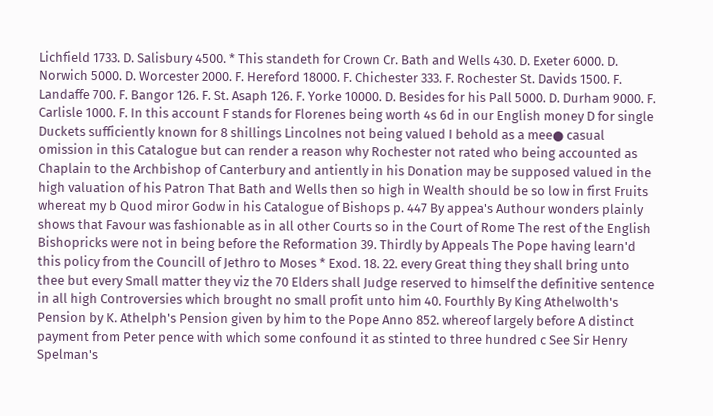Lichfield 1733. D. Salisbury 4500. * This standeth for Crown Cr. Bath and Wells 430. D. Exeter 6000. D. Norwich 5000. D. Worcester 2000. F. Hereford 18000. F. Chichester 333. F. Rochester St. Davids 1500. F. Landaffe 700. F. Bangor 126. F. St. Asaph 126. F. Yorke 10000. D. Besides for his Pall 5000. D. Durham 9000. F. Carlisle 1000. F. In this account F stands for Florenes being worth 4s 6d in our English money D for single Duckets sufficiently known for 8 shillings Lincolnes not being valued I behold as a mee● casual omission in this Catalogue but can render a reason why Rochester not rated who being accounted as Chaplain to the Archbishop of Canterbury and antiently in his Donation may be supposed valued in the high valuation of his Patron That Bath and Wells then so high in Wealth should be so low in first Fruits whereat my b Quod miror Godw in his Catalogue of Bishops p. 447 By appea's Authour wonders plainly shows that Favour was fashionable as in all other Courts so in the Court of Rome The rest of the English Bishopricks were not in being before the Reformation 39. Thirdly by Appeals The Pope having learn'd this policy from the Councill of Jethro to Moses * Exod. 18. 22. every Great thing they shall bring unto thee but every Small matter they viz the 70 Elders shall Judge reserved to himself the definitive sentence in all high Controversies which brought no small profit unto him 40. Fourthly By King Athelwolth's Pension by K. Athelph's Pension given by him to the Pope Anno 852. whereof largely before A distinct payment from Peter pence with which some confound it as stinted to three hundred c See Sir Henry Spelman's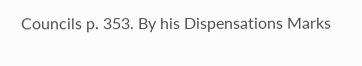Councils p. 353. By his Dispensations Marks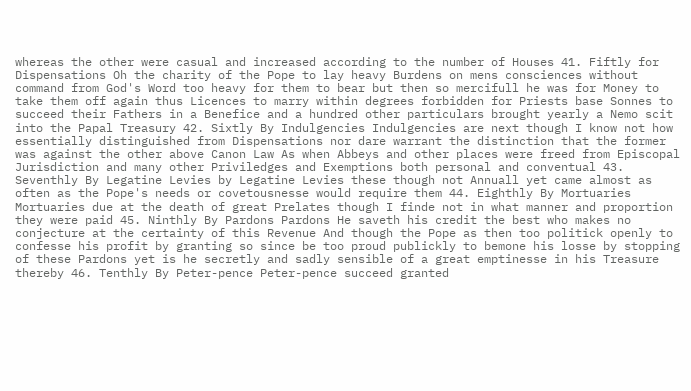whereas the other were casual and increased according to the number of Houses 41. Fiftly for Dispensations Oh the charity of the Pope to lay heavy Burdens on mens consciences without command from God's Word too heavy for them to bear but then so mercifull he was for Money to take them off again thus Licences to marry within degrees forbidden for Priests base Sonnes to succeed their Fathers in a Benefice and a hundred other particulars brought yearly a Nemo scit into the Papal Treasury 42. Sixtly By Indulgencies Indulgencies are next though I know not how essentially distinguished from Dispensations nor dare warrant the distinction that the former was against the other above Canon Law As when Abbeys and other places were freed from Episcopal Jurisdiction and many other Priviledges and Exemptions both personal and conventual 43. Seventhly By Legatine Levies by Legatine Levies these though not Annuall yet came almost as often as the Pope's needs or covetousnesse would require them 44. Eighthly By Mortuaries Mortuaries due at the death of great Prelates though I finde not in what manner and proportion they were paid 45. Ninthly By Pardons Pardons He saveth his credit the best who makes no conjecture at the certainty of this Revenue And though the Pope as then too politick openly to confesse his profit by granting so since be too proud publickly to bemone his losse by stopping of these Pardons yet is he secretly and sadly sensible of a great emptinesse in his Treasure thereby 46. Tenthly By Peter-pence Peter-pence succeed granted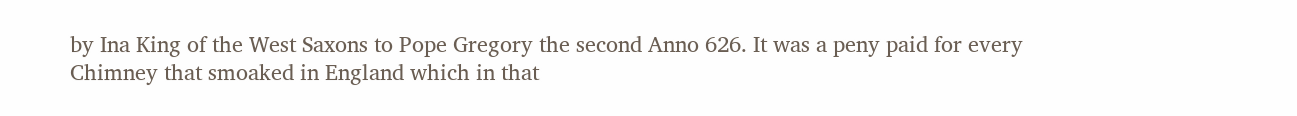by Ina King of the West Saxons to Pope Gregory the second Anno 626. It was a peny paid for every Chimney that smoaked in England which in that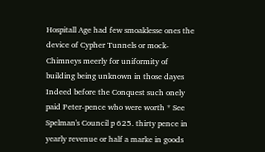Hospitall Age had few smoaklesse ones the device of Cypher Tunnels or mock-Chimneys meerly for uniformity of building being unknown in those dayes Indeed before the Conquest such onely paid Peter-pence who were worth * See Spelman's Council p 625. thirty pence in yearly revenue or half a marke in goods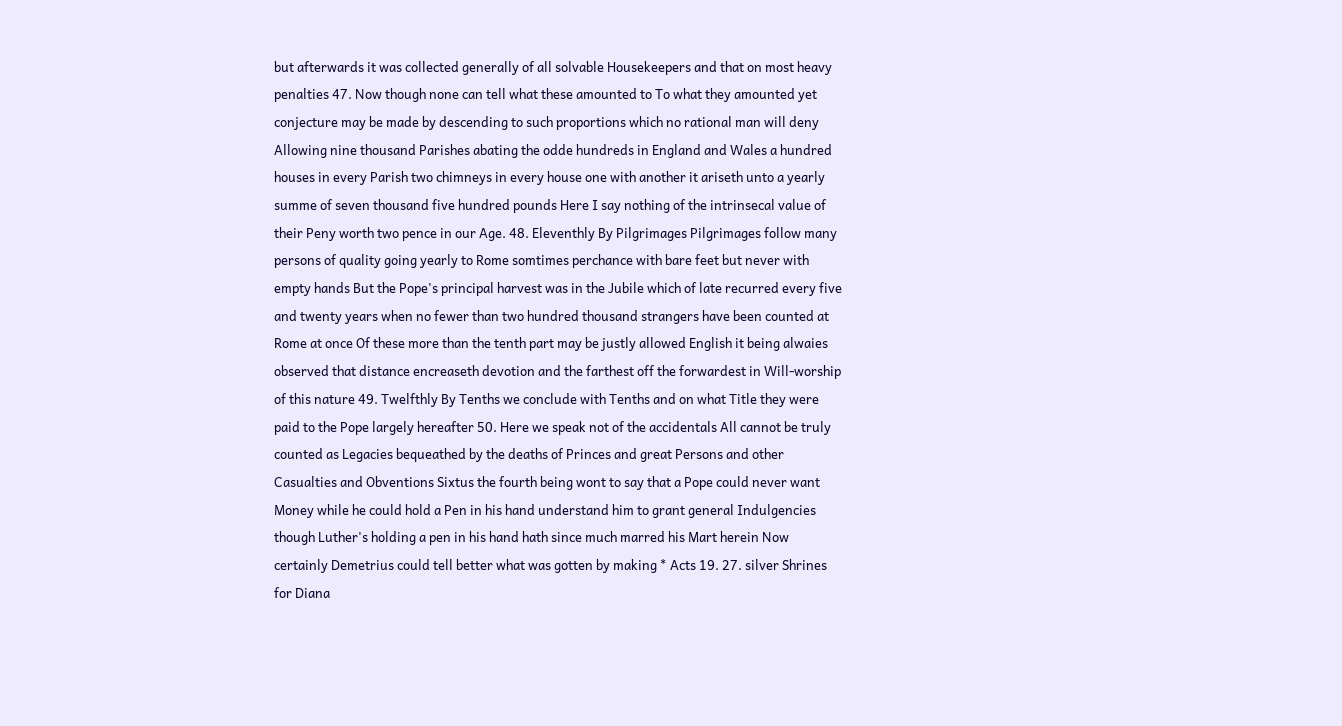but afterwards it was collected generally of all solvable Housekeepers and that on most heavy penalties 47. Now though none can tell what these amounted to To what they amounted yet conjecture may be made by descending to such proportions which no rational man will deny Allowing nine thousand Parishes abating the odde hundreds in England and Wales a hundred houses in every Parish two chimneys in every house one with another it ariseth unto a yearly summe of seven thousand five hundred pounds Here I say nothing of the intrinsecal value of their Peny worth two pence in our Age. 48. Eleventhly By Pilgrimages Pilgrimages follow many persons of quality going yearly to Rome somtimes perchance with bare feet but never with empty hands But the Pope's principal harvest was in the Jubile which of late recurred every five and twenty years when no fewer than two hundred thousand strangers have been counted at Rome at once Of these more than the tenth part may be justly allowed English it being alwaies observed that distance encreaseth devotion and the farthest off the forwardest in Will-worship of this nature 49. Twelfthly By Tenths we conclude with Tenths and on what Title they were paid to the Pope largely hereafter 50. Here we speak not of the accidentals All cannot be truly counted as Legacies bequeathed by the deaths of Princes and great Persons and other Casualties and Obventions Sixtus the fourth being wont to say that a Pope could never want Money while he could hold a Pen in his hand understand him to grant general Indulgencies though Luther's holding a pen in his hand hath since much marred his Mart herein Now certainly Demetrius could tell better what was gotten by making * Acts 19. 27. silver Shrines for Diana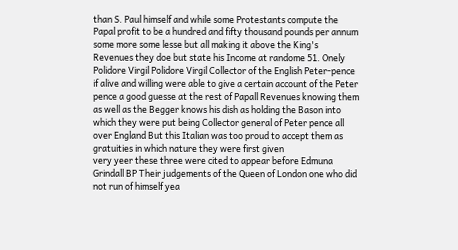than S. Paul himself and while some Protestants compute the Papal profit to be a hundred and fifty thousand pounds per annum some more some lesse but all making it above the King's Revenues they doe but state his Income at randome 51. Onely Polidore Virgil Polidore Virgil Collector of the English Peter-pence if alive and willing were able to give a certain account of the Peter pence a good guesse at the rest of Papall Revenues knowing them as well as the Begger knows his dish as holding the Bason into which they were put being Collector general of Peter pence all over England But this Italian was too proud to accept them as gratuities in which nature they were first given
very yeer these three were cited to appear before Edmuna Grindall BP Their judgements of the Queen of London one who did not run of himself yea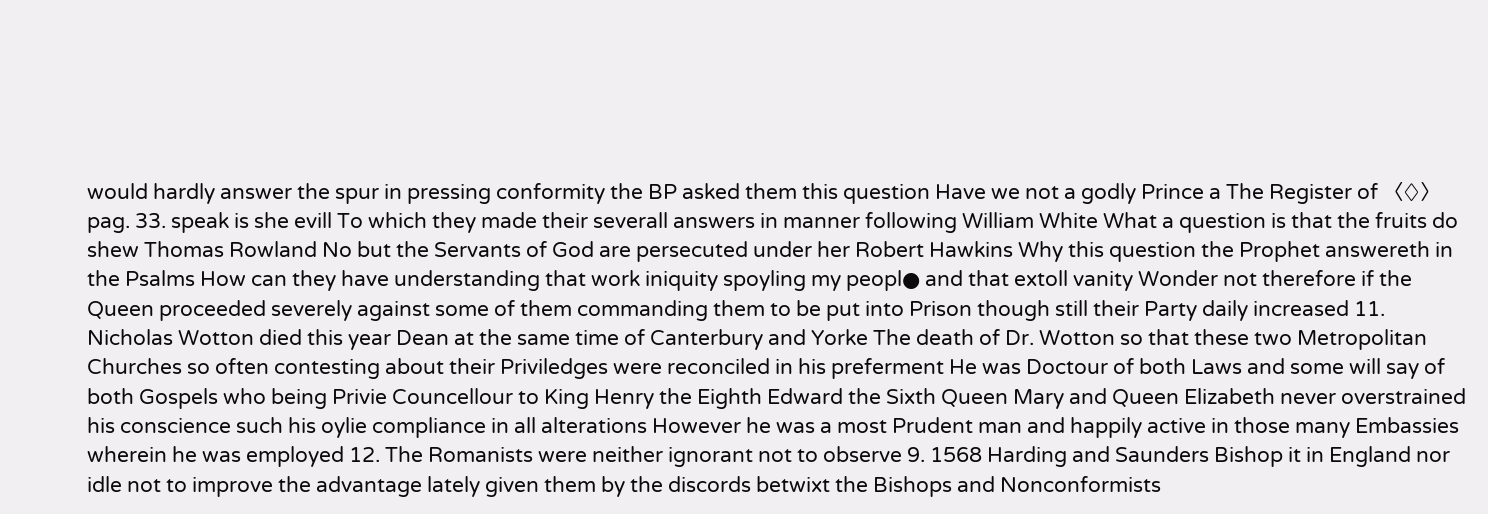would hardly answer the spur in pressing conformity the BP asked them this question Have we not a godly Prince a The Register of 〈◊〉 pag. 33. speak is she evill To which they made their severall answers in manner following William White What a question is that the fruits do shew Thomas Rowland No but the Servants of God are persecuted under her Robert Hawkins Why this question the Prophet answereth in the Psalms How can they have understanding that work iniquity spoyling my peopl● and that extoll vanity Wonder not therefore if the Queen proceeded severely against some of them commanding them to be put into Prison though still their Party daily increased 11. Nicholas Wotton died this year Dean at the same time of Canterbury and Yorke The death of Dr. Wotton so that these two Metropolitan Churches so often contesting about their Priviledges were reconciled in his preferment He was Doctour of both Laws and some will say of both Gospels who being Privie Councellour to King Henry the Eighth Edward the Sixth Queen Mary and Queen Elizabeth never overstrained his conscience such his oylie compliance in all alterations However he was a most Prudent man and happily active in those many Embassies wherein he was employed 12. The Romanists were neither ignorant not to observe 9. 1568 Harding and Saunders Bishop it in England nor idle not to improve the advantage lately given them by the discords betwixt the Bishops and Nonconformists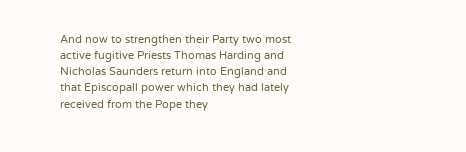And now to strengthen their Party two most active fugitive Priests Thomas Harding and Nicholas Saunders return into England and that Episcopall power which they had lately received from the Pope they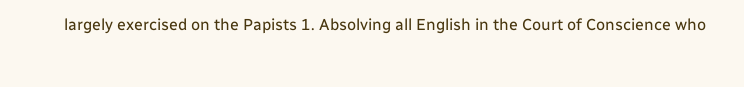largely exercised on the Papists 1. Absolving all English in the Court of Conscience who